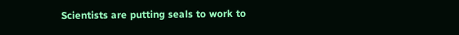Scientists are putting seals to work to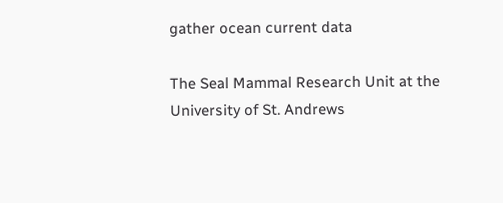gather ocean current data

The Seal Mammal Research Unit at the University of St. Andrews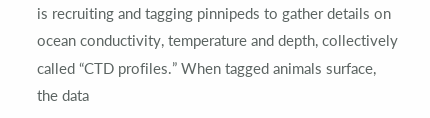is recruiting and tagging pinnipeds to gather details on ocean conductivity, temperature and depth, collectively called “CTD profiles.” When tagged animals surface, the data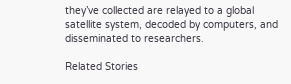they’ve collected are relayed to a global satellite system, decoded by computers, and disseminated to researchers.

Related Stories